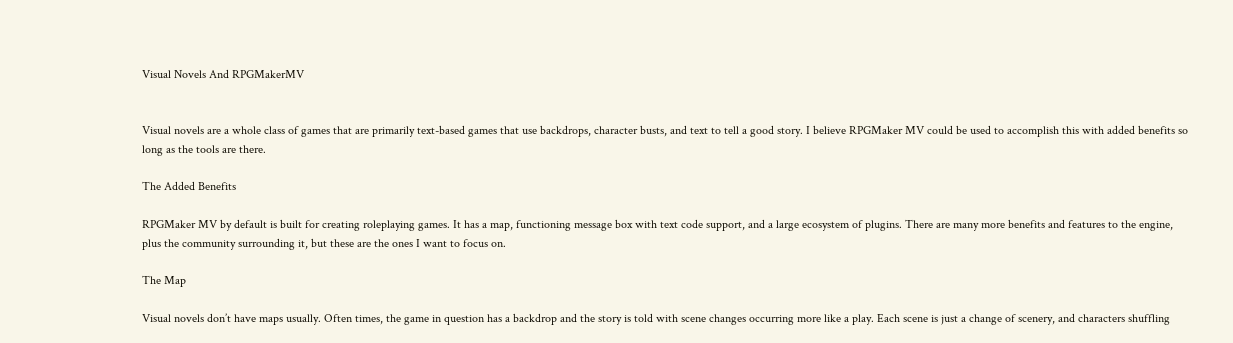Visual Novels And RPGMakerMV


Visual novels are a whole class of games that are primarily text-based games that use backdrops, character busts, and text to tell a good story. I believe RPGMaker MV could be used to accomplish this with added benefits so long as the tools are there.

The Added Benefits

RPGMaker MV by default is built for creating roleplaying games. It has a map, functioning message box with text code support, and a large ecosystem of plugins. There are many more benefits and features to the engine, plus the community surrounding it, but these are the ones I want to focus on.

The Map

Visual novels don’t have maps usually. Often times, the game in question has a backdrop and the story is told with scene changes occurring more like a play. Each scene is just a change of scenery, and characters shuffling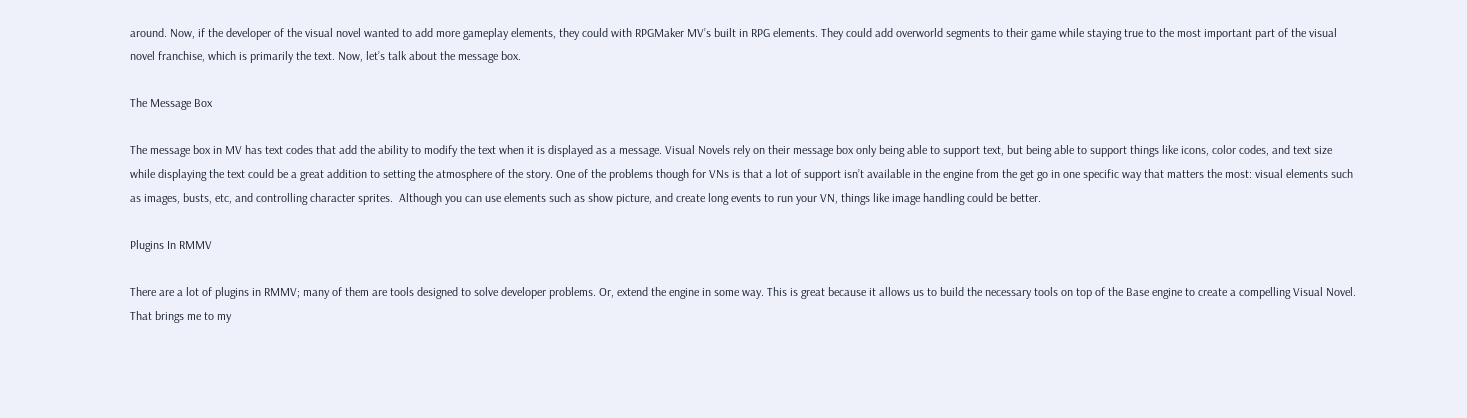around. Now, if the developer of the visual novel wanted to add more gameplay elements, they could with RPGMaker MV’s built in RPG elements. They could add overworld segments to their game while staying true to the most important part of the visual novel franchise, which is primarily the text. Now, let’s talk about the message box.

The Message Box

The message box in MV has text codes that add the ability to modify the text when it is displayed as a message. Visual Novels rely on their message box only being able to support text, but being able to support things like icons, color codes, and text size while displaying the text could be a great addition to setting the atmosphere of the story. One of the problems though for VNs is that a lot of support isn’t available in the engine from the get go in one specific way that matters the most: visual elements such as images, busts, etc, and controlling character sprites.  Although you can use elements such as show picture, and create long events to run your VN, things like image handling could be better.

Plugins In RMMV

There are a lot of plugins in RMMV; many of them are tools designed to solve developer problems. Or, extend the engine in some way. This is great because it allows us to build the necessary tools on top of the Base engine to create a compelling Visual Novel. That brings me to my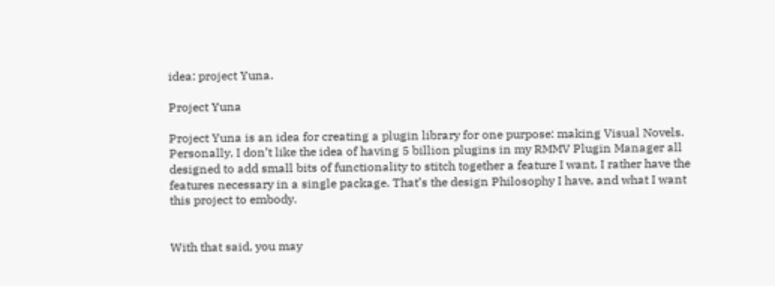idea: project Yuna.

Project Yuna

Project Yuna is an idea for creating a plugin library for one purpose: making Visual Novels. Personally, I don’t like the idea of having 5 billion plugins in my RMMV Plugin Manager all designed to add small bits of functionality to stitch together a feature I want. I rather have the features necessary in a single package. That’s the design Philosophy I have, and what I want this project to embody.


With that said, you may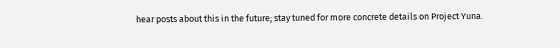hear posts about this in the future; stay tuned for more concrete details on Project Yuna.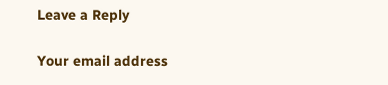Leave a Reply

Your email address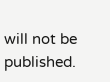will not be published.